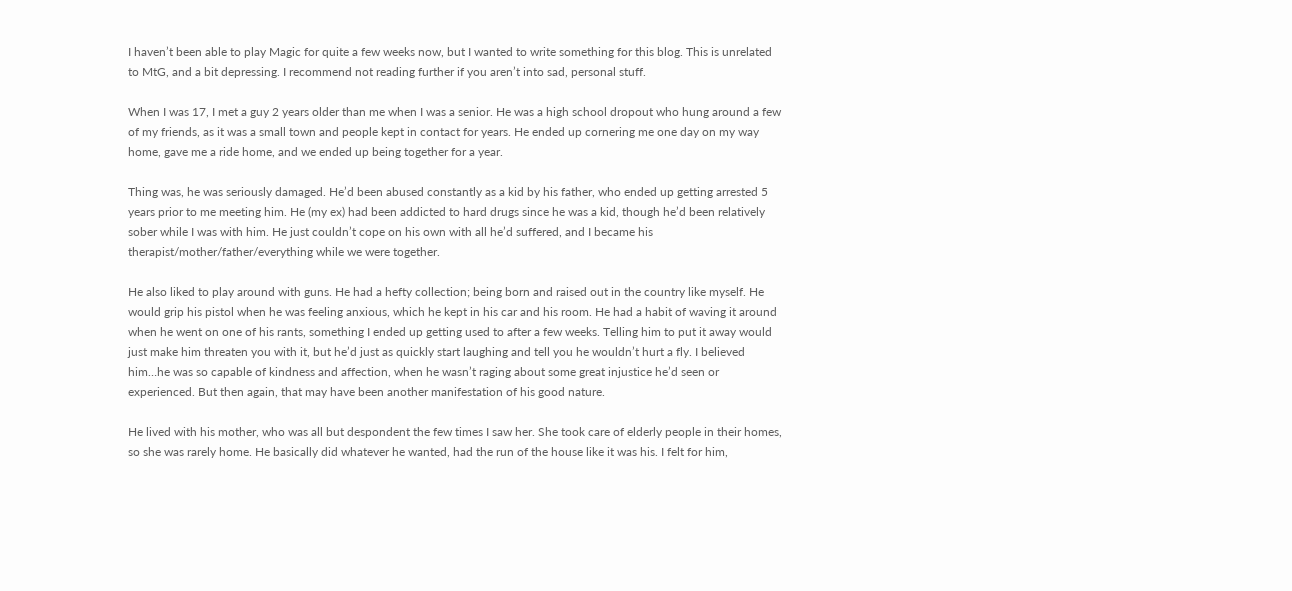I haven’t been able to play Magic for quite a few weeks now, but I wanted to write something for this blog. This is unrelated to MtG, and a bit depressing. I recommend not reading further if you aren’t into sad, personal stuff.

When I was 17, I met a guy 2 years older than me when I was a senior. He was a high school dropout who hung around a few of my friends, as it was a small town and people kept in contact for years. He ended up cornering me one day on my way home, gave me a ride home, and we ended up being together for a year.

Thing was, he was seriously damaged. He’d been abused constantly as a kid by his father, who ended up getting arrested 5 years prior to me meeting him. He (my ex) had been addicted to hard drugs since he was a kid, though he’d been relatively sober while I was with him. He just couldn’t cope on his own with all he’d suffered, and I became his therapist/mother/father/everything while we were together.

He also liked to play around with guns. He had a hefty collection; being born and raised out in the country like myself. He would grip his pistol when he was feeling anxious, which he kept in his car and his room. He had a habit of waving it around when he went on one of his rants, something I ended up getting used to after a few weeks. Telling him to put it away would just make him threaten you with it, but he’d just as quickly start laughing and tell you he wouldn’t hurt a fly. I believed him…he was so capable of kindness and affection, when he wasn’t raging about some great injustice he’d seen or experienced. But then again, that may have been another manifestation of his good nature.

He lived with his mother, who was all but despondent the few times I saw her. She took care of elderly people in their homes, so she was rarely home. He basically did whatever he wanted, had the run of the house like it was his. I felt for him,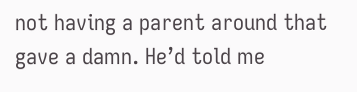not having a parent around that gave a damn. He’d told me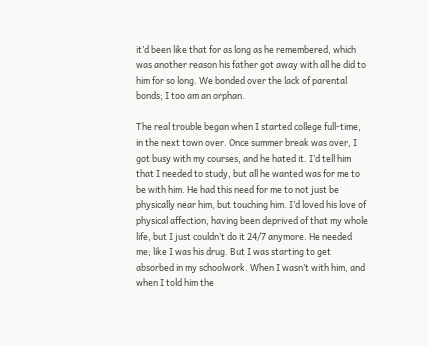it’d been like that for as long as he remembered, which was another reason his father got away with all he did to him for so long. We bonded over the lack of parental bonds; I too am an orphan.

The real trouble began when I started college full-time, in the next town over. Once summer break was over, I got busy with my courses, and he hated it. I’d tell him that I needed to study, but all he wanted was for me to be with him. He had this need for me to not just be physically near him, but touching him. I’d loved his love of physical affection, having been deprived of that my whole life, but I just couldn’t do it 24/7 anymore. He needed me; like I was his drug. But I was starting to get absorbed in my schoolwork. When I wasn’t with him, and when I told him the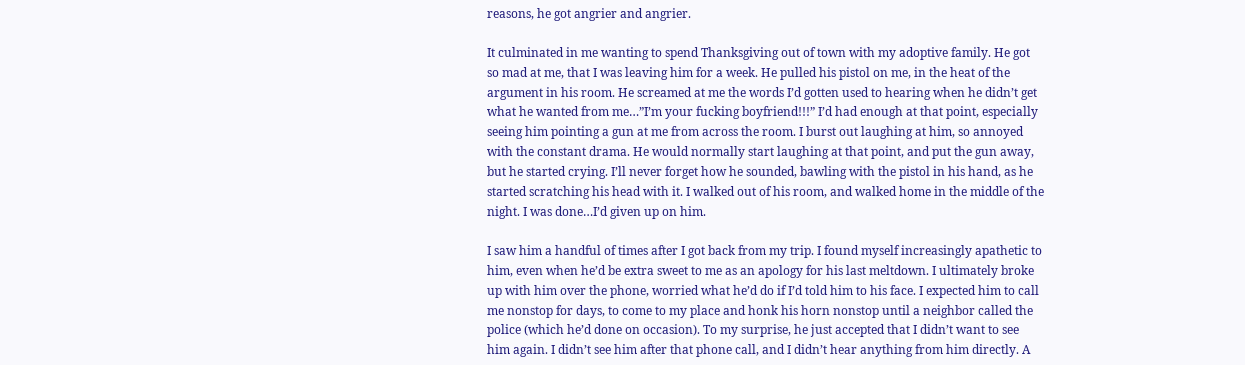reasons, he got angrier and angrier.

It culminated in me wanting to spend Thanksgiving out of town with my adoptive family. He got so mad at me, that I was leaving him for a week. He pulled his pistol on me, in the heat of the argument in his room. He screamed at me the words I’d gotten used to hearing when he didn’t get what he wanted from me…”I’m your fucking boyfriend!!!” I’d had enough at that point, especially seeing him pointing a gun at me from across the room. I burst out laughing at him, so annoyed with the constant drama. He would normally start laughing at that point, and put the gun away, but he started crying. I’ll never forget how he sounded, bawling with the pistol in his hand, as he started scratching his head with it. I walked out of his room, and walked home in the middle of the night. I was done…I’d given up on him.

I saw him a handful of times after I got back from my trip. I found myself increasingly apathetic to him, even when he’d be extra sweet to me as an apology for his last meltdown. I ultimately broke up with him over the phone, worried what he’d do if I’d told him to his face. I expected him to call me nonstop for days, to come to my place and honk his horn nonstop until a neighbor called the police (which he’d done on occasion). To my surprise, he just accepted that I didn’t want to see him again. I didn’t see him after that phone call, and I didn’t hear anything from him directly. A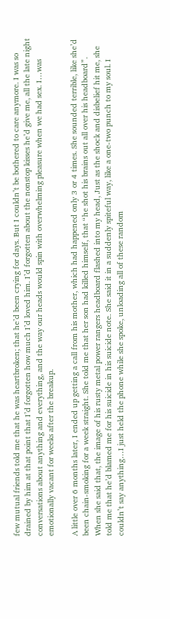few mutual friends told me that he was heartbroken; that he’d been crying for days. But I couldn’t be bothered to care anymore. I was so drained by him at that point that I’d forgotten how much I’d loved him. I’d forgotten about the nonstop kisses he’d give me, all the late night conversations about anything and everything, and the way our heads would spin with overwhelming pleasure when we had sex. I…was emotionally vacant for weeks after the breakup.

A little over 6 months later, I ended up getting a call from his mother, which had happened only 3 or 4 times. She sounded terrible, like she’d been chain-smoking for a week straight. She told me that her son had killed himself, that “he shot his brains out all over his headboard”. When she said that, the image of his rusty metal power rangers headboard flashed into my head, Just as the shock and disbelief hit me, she told me that he’d blamed me for his suicide in his suicide note. She said it in a suddenly spiteful way, like a one-two punch to my soul. I couldn’t say anything…I just held the phone while she spoke, unloading all of these random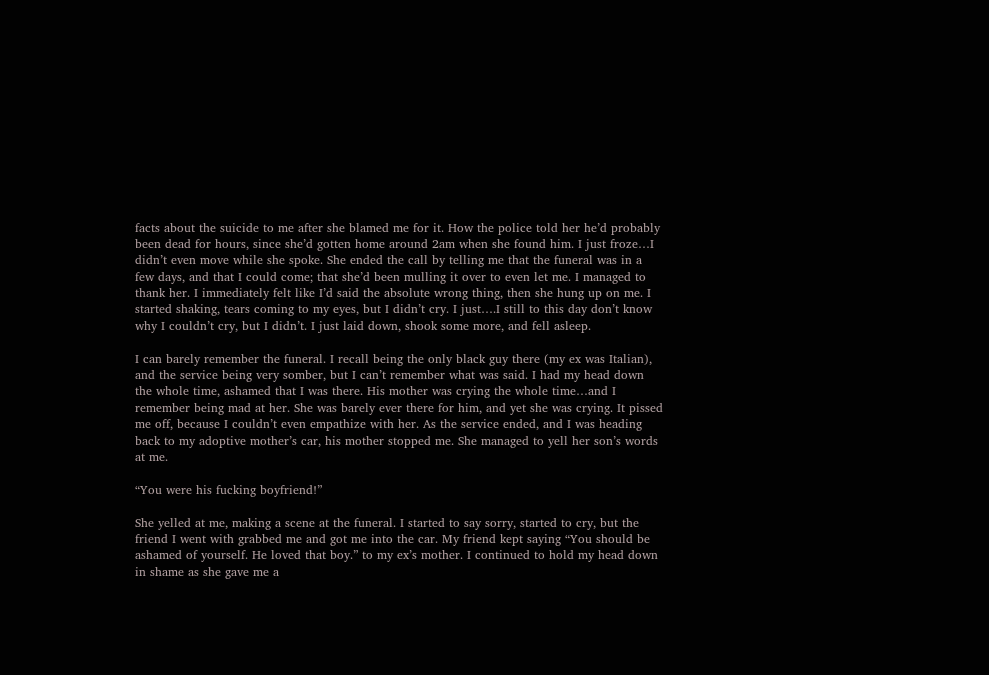facts about the suicide to me after she blamed me for it. How the police told her he’d probably been dead for hours, since she’d gotten home around 2am when she found him. I just froze…I didn’t even move while she spoke. She ended the call by telling me that the funeral was in a few days, and that I could come; that she’d been mulling it over to even let me. I managed to thank her. I immediately felt like I’d said the absolute wrong thing, then she hung up on me. I started shaking, tears coming to my eyes, but I didn’t cry. I just….I still to this day don’t know why I couldn’t cry, but I didn’t. I just laid down, shook some more, and fell asleep.

I can barely remember the funeral. I recall being the only black guy there (my ex was Italian), and the service being very somber, but I can’t remember what was said. I had my head down the whole time, ashamed that I was there. His mother was crying the whole time…and I remember being mad at her. She was barely ever there for him, and yet she was crying. It pissed me off, because I couldn’t even empathize with her. As the service ended, and I was heading back to my adoptive mother’s car, his mother stopped me. She managed to yell her son’s words at me.

“You were his fucking boyfriend!”

She yelled at me, making a scene at the funeral. I started to say sorry, started to cry, but the friend I went with grabbed me and got me into the car. My friend kept saying “You should be ashamed of yourself. He loved that boy.” to my ex’s mother. I continued to hold my head down in shame as she gave me a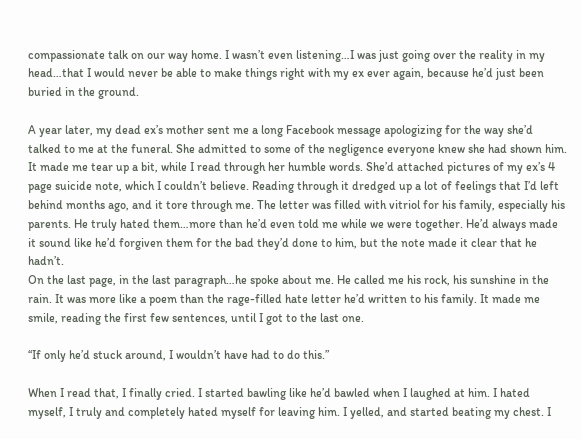compassionate talk on our way home. I wasn’t even listening…I was just going over the reality in my head…that I would never be able to make things right with my ex ever again, because he’d just been buried in the ground.

A year later, my dead ex’s mother sent me a long Facebook message apologizing for the way she’d talked to me at the funeral. She admitted to some of the negligence everyone knew she had shown him. It made me tear up a bit, while I read through her humble words. She’d attached pictures of my ex’s 4 page suicide note, which I couldn’t believe. Reading through it dredged up a lot of feelings that I’d left behind months ago, and it tore through me. The letter was filled with vitriol for his family, especially his parents. He truly hated them…more than he’d even told me while we were together. He’d always made it sound like he’d forgiven them for the bad they’d done to him, but the note made it clear that he hadn’t.
On the last page, in the last paragraph…he spoke about me. He called me his rock, his sunshine in the rain. It was more like a poem than the rage-filled hate letter he’d written to his family. It made me smile, reading the first few sentences, until I got to the last one.

“If only he’d stuck around, I wouldn’t have had to do this.”

When I read that, I finally cried. I started bawling like he’d bawled when I laughed at him. I hated myself, I truly and completely hated myself for leaving him. I yelled, and started beating my chest. I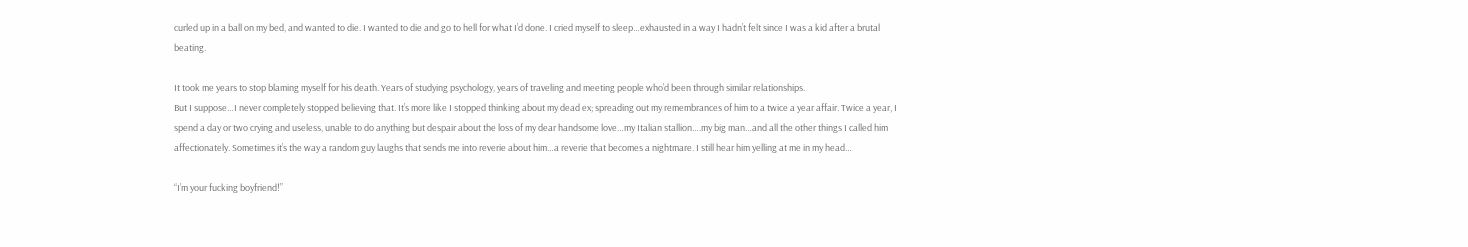curled up in a ball on my bed, and wanted to die. I wanted to die and go to hell for what I’d done. I cried myself to sleep…exhausted in a way I hadn’t felt since I was a kid after a brutal beating.

It took me years to stop blaming myself for his death. Years of studying psychology, years of traveling and meeting people who’d been through similar relationships.
But I suppose…I never completely stopped believing that. It’s more like I stopped thinking about my dead ex; spreading out my remembrances of him to a twice a year affair. Twice a year, I spend a day or two crying and useless, unable to do anything but despair about the loss of my dear handsome love…my Italian stallion….my big man…and all the other things I called him affectionately. Sometimes it’s the way a random guy laughs that sends me into reverie about him…a reverie that becomes a nightmare. I still hear him yelling at me in my head…

“I’m your fucking boyfriend!”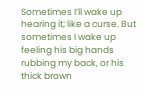Sometimes I’ll wake up hearing it; like a curse. But sometimes I wake up feeling his big hands rubbing my back, or his thick brown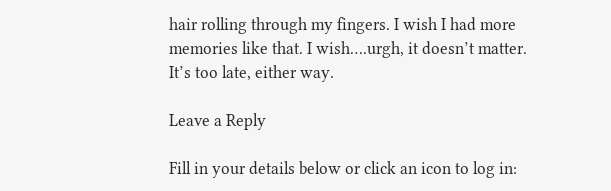hair rolling through my fingers. I wish I had more memories like that. I wish….urgh, it doesn’t matter. It’s too late, either way.

Leave a Reply

Fill in your details below or click an icon to log in: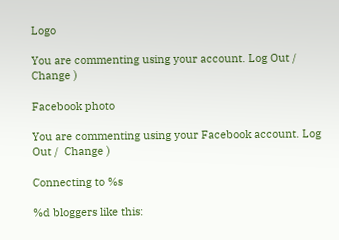Logo

You are commenting using your account. Log Out /  Change )

Facebook photo

You are commenting using your Facebook account. Log Out /  Change )

Connecting to %s

%d bloggers like this: